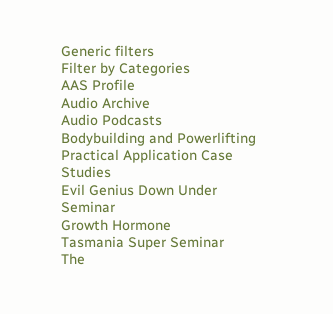Generic filters
Filter by Categories
AAS Profile
Audio Archive
Audio Podcasts
Bodybuilding and Powerlifting Practical Application Case Studies
Evil Genius Down Under Seminar
Growth Hormone
Tasmania Super Seminar
The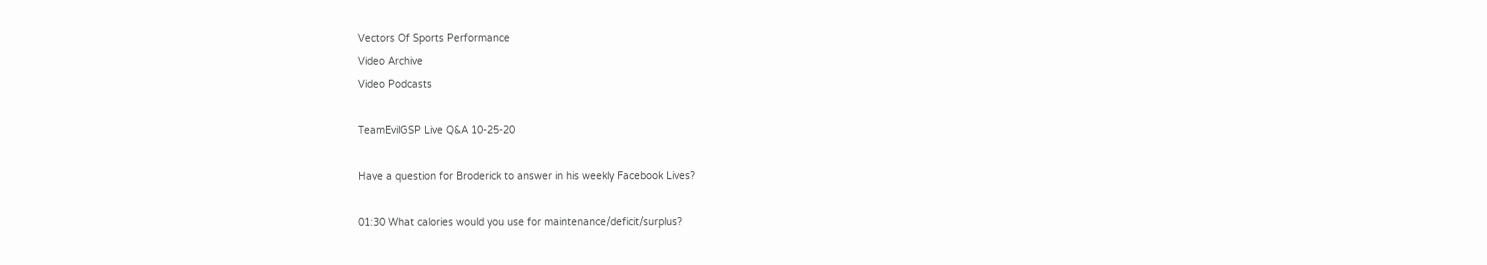Vectors Of Sports Performance
Video Archive
Video Podcasts

TeamEvilGSP Live Q&A 10-25-20

Have a question for Broderick to answer in his weekly Facebook Lives?

01:30 What calories would you use for maintenance/deficit/surplus?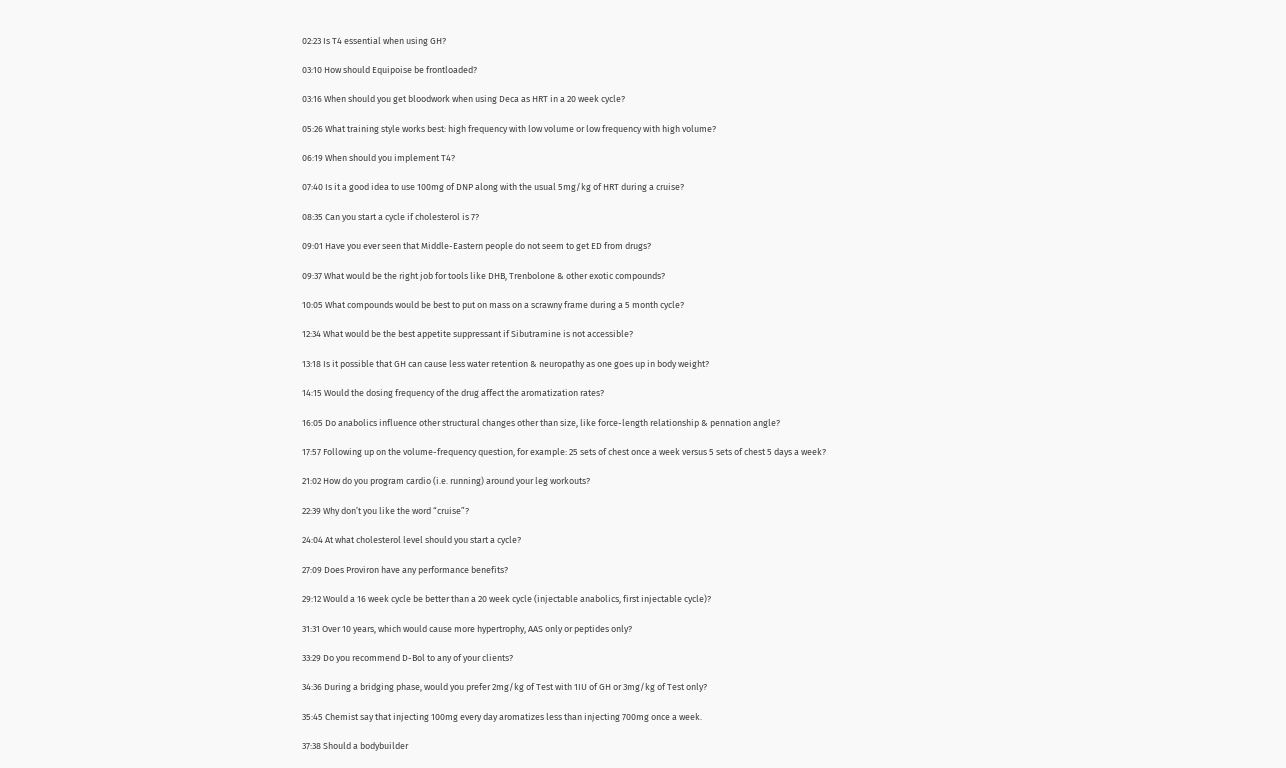02:23 Is T4 essential when using GH?

03:10 How should Equipoise be frontloaded?

03:16 When should you get bloodwork when using Deca as HRT in a 20 week cycle?

05:26 What training style works best: high frequency with low volume or low frequency with high volume?

06:19 When should you implement T4?

07:40 Is it a good idea to use 100mg of DNP along with the usual 5mg/kg of HRT during a cruise?

08:35 Can you start a cycle if cholesterol is 7?

09:01 Have you ever seen that Middle-Eastern people do not seem to get ED from drugs?

09:37 What would be the right job for tools like DHB, Trenbolone & other exotic compounds?

10:05 What compounds would be best to put on mass on a scrawny frame during a 5 month cycle?

12:34 What would be the best appetite suppressant if Sibutramine is not accessible?

13:18 Is it possible that GH can cause less water retention & neuropathy as one goes up in body weight?

14:15 Would the dosing frequency of the drug affect the aromatization rates?

16:05 Do anabolics influence other structural changes other than size, like force-length relationship & pennation angle?

17:57 Following up on the volume-frequency question, for example: 25 sets of chest once a week versus 5 sets of chest 5 days a week?

21:02 How do you program cardio (i.e. running) around your leg workouts?

22:39 Why don’t you like the word “cruise”?

24:04 At what cholesterol level should you start a cycle?

27:09 Does Proviron have any performance benefits?

29:12 Would a 16 week cycle be better than a 20 week cycle (injectable anabolics, first injectable cycle)?

31:31 Over 10 years, which would cause more hypertrophy, AAS only or peptides only?

33:29 Do you recommend D-Bol to any of your clients?

34:36 During a bridging phase, would you prefer 2mg/kg of Test with 1IU of GH or 3mg/kg of Test only?

35:45 Chemist say that injecting 100mg every day aromatizes less than injecting 700mg once a week.

37:38 Should a bodybuilder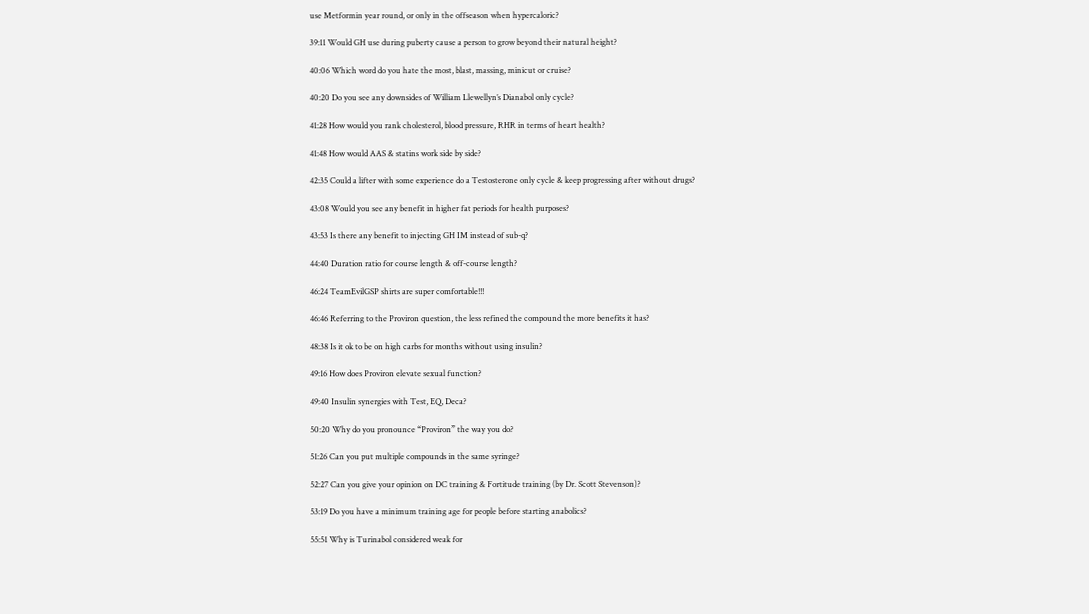use Metformin year round, or only in the offseason when hypercaloric?

39:11 Would GH use during puberty cause a person to grow beyond their natural height?

40:06 Which word do you hate the most, blast, massing, minicut or cruise?

40:20 Do you see any downsides of William Llewellyn’s Dianabol only cycle?

41:28 How would you rank cholesterol, blood pressure, RHR in terms of heart health?

41:48 How would AAS & statins work side by side?

42:35 Could a lifter with some experience do a Testosterone only cycle & keep progressing after without drugs?

43:08 Would you see any benefit in higher fat periods for health purposes?

43:53 Is there any benefit to injecting GH IM instead of sub-q?

44:40 Duration ratio for course length & off-course length?

46:24 TeamEvilGSP shirts are super comfortable!!!

46:46 Referring to the Proviron question, the less refined the compound the more benefits it has?

48:38 Is it ok to be on high carbs for months without using insulin?

49:16 How does Proviron elevate sexual function?

49:40 Insulin synergies with Test, EQ, Deca?

50:20 Why do you pronounce “Proviron” the way you do?

51:26 Can you put multiple compounds in the same syringe?

52:27 Can you give your opinion on DC training & Fortitude training (by Dr. Scott Stevenson)?

53:19 Do you have a minimum training age for people before starting anabolics?

55:51 Why is Turinabol considered weak for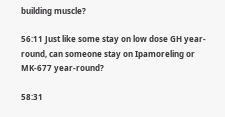building muscle?

56:11 Just like some stay on low dose GH year-round, can someone stay on Ipamoreling or MK-677 year-round?

58:31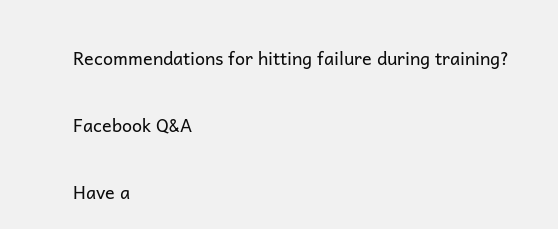Recommendations for hitting failure during training?

Facebook Q&A

Have a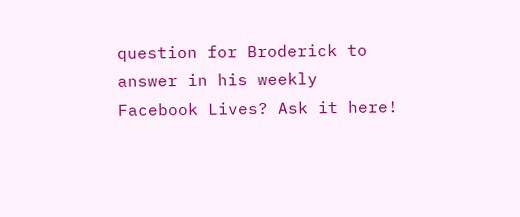question for Broderick to answer in his weekly Facebook Lives? Ask it here!